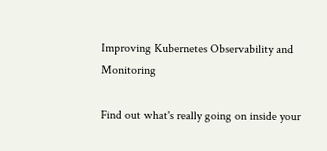Improving Kubernetes Observability and Monitoring

Find out what's really going on inside your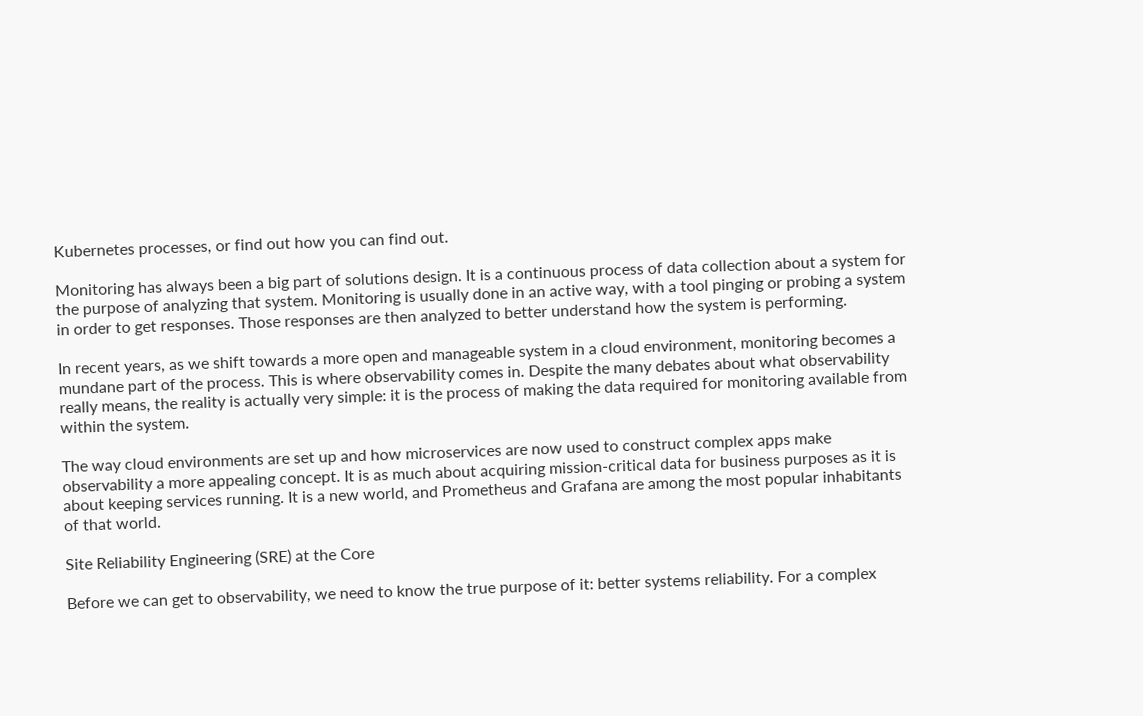Kubernetes processes, or find out how you can find out.

Monitoring has always been a big part of solutions design. It is a continuous process of data collection about a system for the purpose of analyzing that system. Monitoring is usually done in an active way, with a tool pinging or probing a system in order to get responses. Those responses are then analyzed to better understand how the system is performing.

In recent years, as we shift towards a more open and manageable system in a cloud environment, monitoring becomes a mundane part of the process. This is where observability comes in. Despite the many debates about what observability really means, the reality is actually very simple: it is the process of making the data required for monitoring available from within the system.

The way cloud environments are set up and how microservices are now used to construct complex apps make observability a more appealing concept. It is as much about acquiring mission-critical data for business purposes as it is about keeping services running. It is a new world, and Prometheus and Grafana are among the most popular inhabitants of that world.

Site Reliability Engineering (SRE) at the Core

Before we can get to observability, we need to know the true purpose of it: better systems reliability. For a complex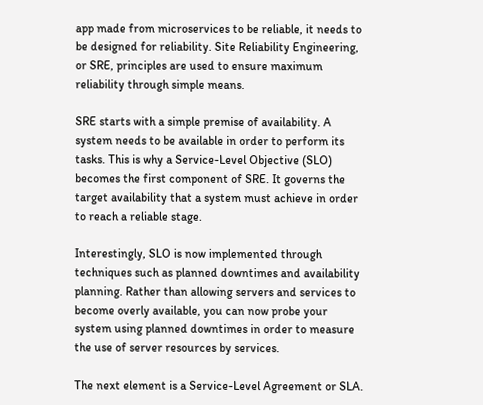app made from microservices to be reliable, it needs to be designed for reliability. Site Reliability Engineering, or SRE, principles are used to ensure maximum reliability through simple means.

SRE starts with a simple premise of availability. A system needs to be available in order to perform its tasks. This is why a Service-Level Objective (SLO) becomes the first component of SRE. It governs the target availability that a system must achieve in order to reach a reliable stage.

Interestingly, SLO is now implemented through techniques such as planned downtimes and availability planning. Rather than allowing servers and services to become overly available, you can now probe your system using planned downtimes in order to measure the use of server resources by services.

The next element is a Service-Level Agreement or SLA.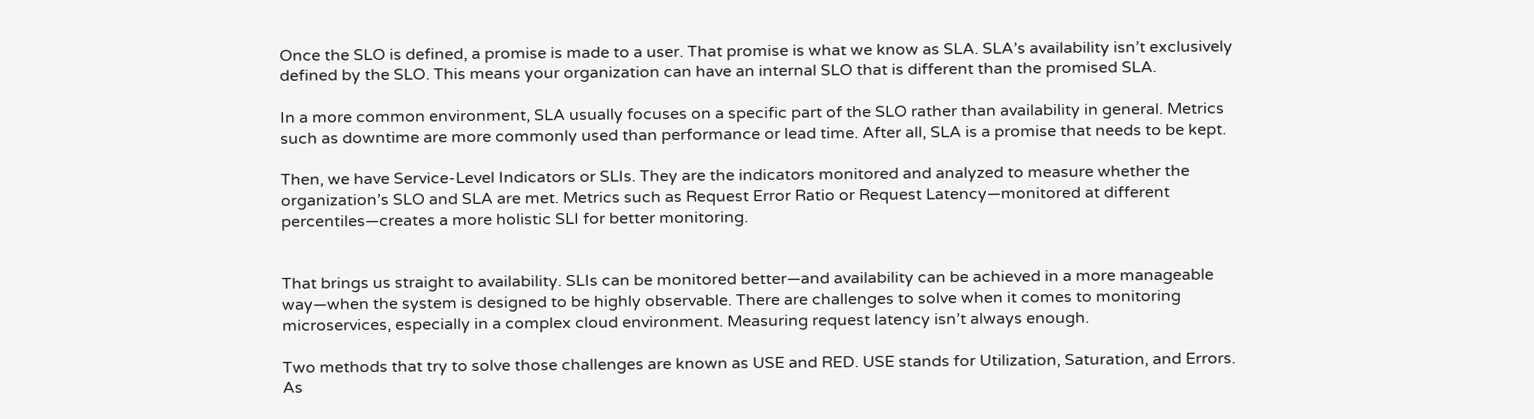Once the SLO is defined, a promise is made to a user. That promise is what we know as SLA. SLA’s availability isn’t exclusively defined by the SLO. This means your organization can have an internal SLO that is different than the promised SLA.

In a more common environment, SLA usually focuses on a specific part of the SLO rather than availability in general. Metrics such as downtime are more commonly used than performance or lead time. After all, SLA is a promise that needs to be kept.

Then, we have Service-Level Indicators or SLIs. They are the indicators monitored and analyzed to measure whether the organization’s SLO and SLA are met. Metrics such as Request Error Ratio or Request Latency—monitored at different percentiles—creates a more holistic SLI for better monitoring.


That brings us straight to availability. SLIs can be monitored better—and availability can be achieved in a more manageable way—when the system is designed to be highly observable. There are challenges to solve when it comes to monitoring microservices, especially in a complex cloud environment. Measuring request latency isn’t always enough.

Two methods that try to solve those challenges are known as USE and RED. USE stands for Utilization, Saturation, and Errors. As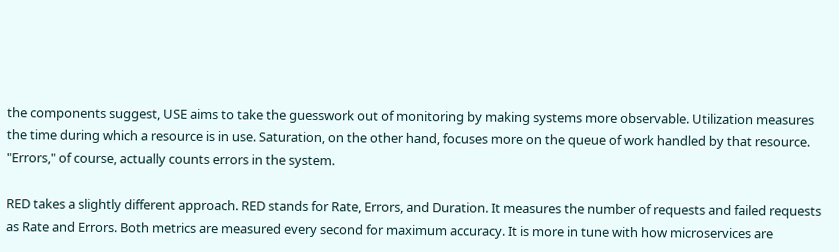the components suggest, USE aims to take the guesswork out of monitoring by making systems more observable. Utilization measures the time during which a resource is in use. Saturation, on the other hand, focuses more on the queue of work handled by that resource. "Errors," of course, actually counts errors in the system.

RED takes a slightly different approach. RED stands for Rate, Errors, and Duration. It measures the number of requests and failed requests as Rate and Errors. Both metrics are measured every second for maximum accuracy. It is more in tune with how microservices are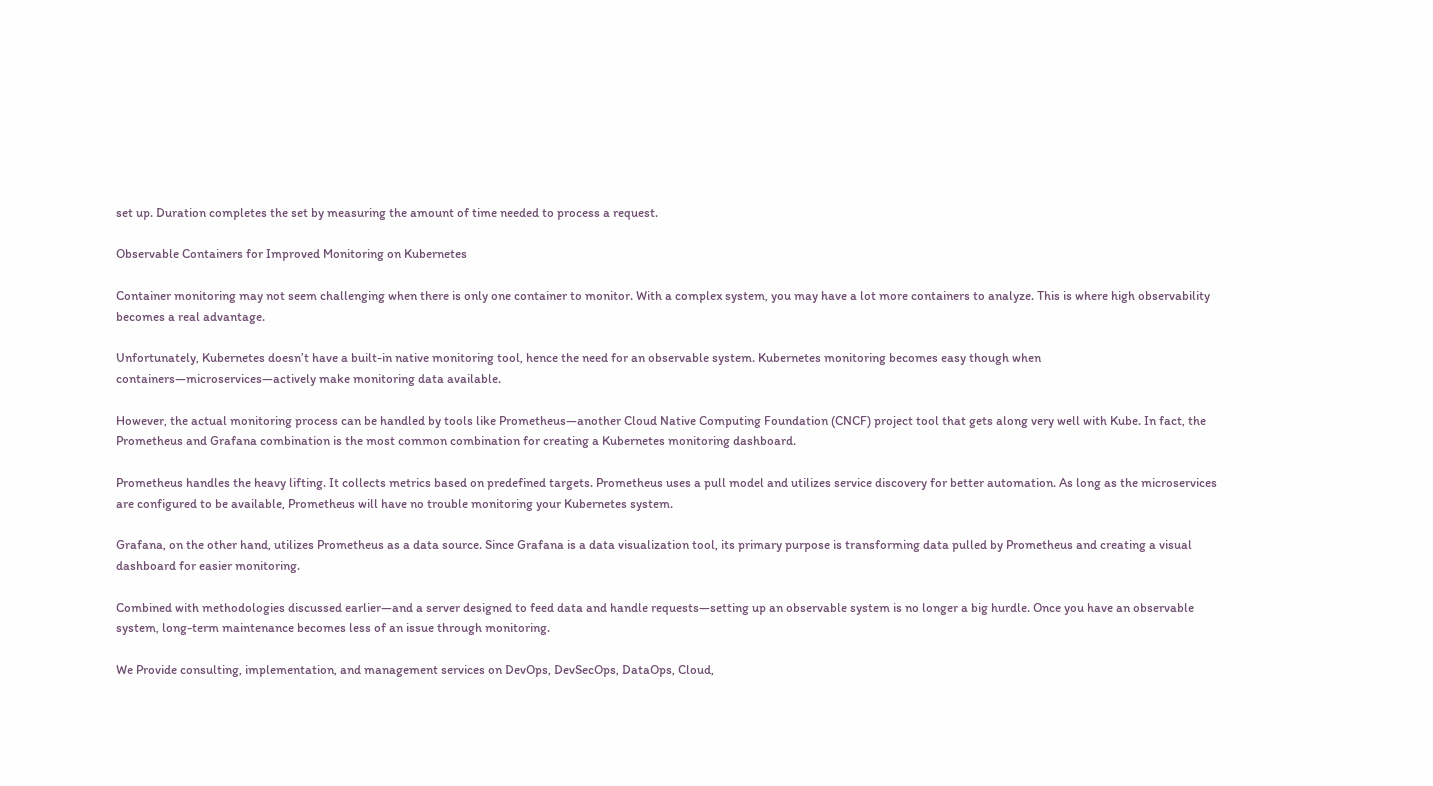set up. Duration completes the set by measuring the amount of time needed to process a request.

Observable Containers for Improved Monitoring on Kubernetes

Container monitoring may not seem challenging when there is only one container to monitor. With a complex system, you may have a lot more containers to analyze. This is where high observability becomes a real advantage.

Unfortunately, Kubernetes doesn’t have a built-in native monitoring tool, hence the need for an observable system. Kubernetes monitoring becomes easy though when containers—microservices—actively make monitoring data available.

However, the actual monitoring process can be handled by tools like Prometheus—another Cloud Native Computing Foundation (CNCF) project tool that gets along very well with Kube. In fact, the Prometheus and Grafana combination is the most common combination for creating a Kubernetes monitoring dashboard.

Prometheus handles the heavy lifting. It collects metrics based on predefined targets. Prometheus uses a pull model and utilizes service discovery for better automation. As long as the microservices are configured to be available, Prometheus will have no trouble monitoring your Kubernetes system.

Grafana, on the other hand, utilizes Prometheus as a data source. Since Grafana is a data visualization tool, its primary purpose is transforming data pulled by Prometheus and creating a visual dashboard for easier monitoring.

Combined with methodologies discussed earlier—and a server designed to feed data and handle requests—setting up an observable system is no longer a big hurdle. Once you have an observable system, long-term maintenance becomes less of an issue through monitoring.

We Provide consulting, implementation, and management services on DevOps, DevSecOps, DataOps, Cloud,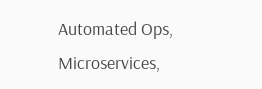Automated Ops, Microservices,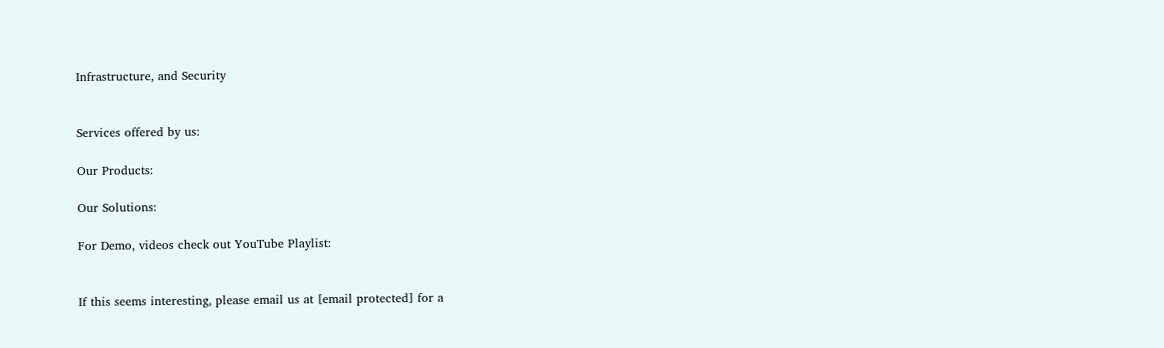Infrastructure, and Security


Services offered by us:

Our Products:

Our Solutions:

For Demo, videos check out YouTube Playlist:


If this seems interesting, please email us at [email protected] for a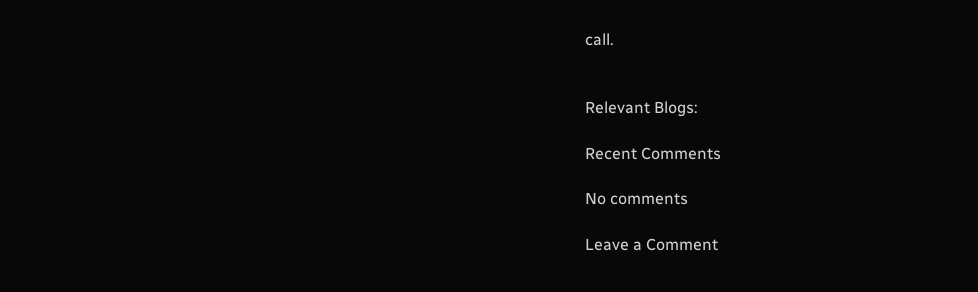call.


Relevant Blogs:

Recent Comments

No comments

Leave a Comment